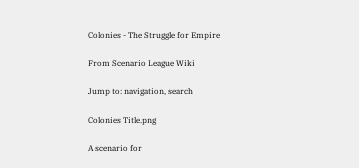Colonies - The Struggle for Empire

From Scenario League Wiki

Jump to: navigation, search

Colonies Title.png

A scenario for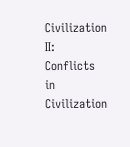Civilization II: Conflicts in Civilization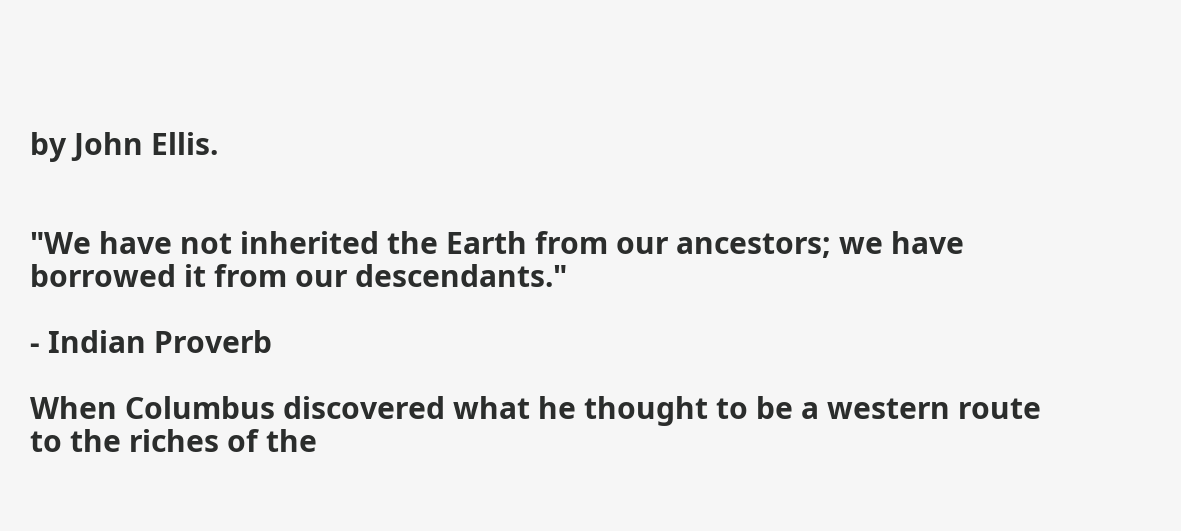by John Ellis.


"We have not inherited the Earth from our ancestors; we have borrowed it from our descendants."

- Indian Proverb

When Columbus discovered what he thought to be a western route to the riches of the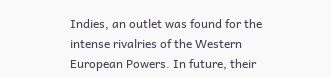Indies, an outlet was found for the intense rivalries of the Western European Powers. In future, their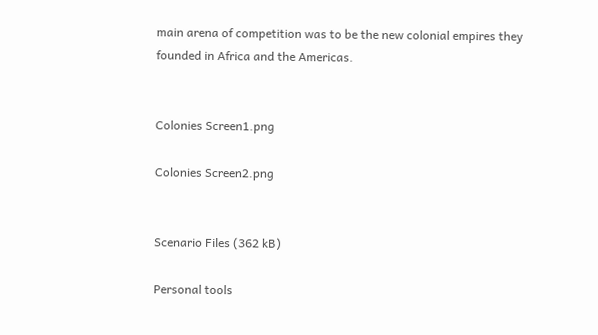main arena of competition was to be the new colonial empires they founded in Africa and the Americas.


Colonies Screen1.png

Colonies Screen2.png


Scenario Files (362 kB)

Personal tools